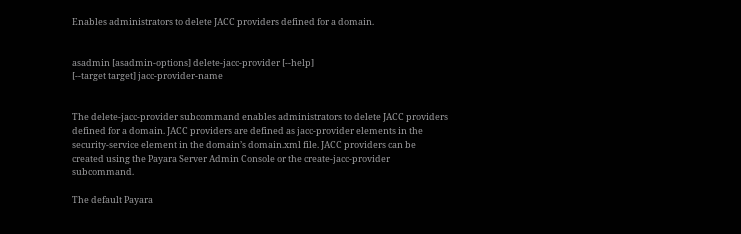Enables administrators to delete JACC providers defined for a domain.


asadmin [asadmin-options] delete-jacc-provider [--help]
[--target target] jacc-provider-name


The delete-jacc-provider subcommand enables administrators to delete JACC providers defined for a domain. JACC providers are defined as jacc-provider elements in the security-service element in the domain’s domain.xml file. JACC providers can be created using the Payara Server Admin Console or the create-jacc-provider subcommand.

The default Payara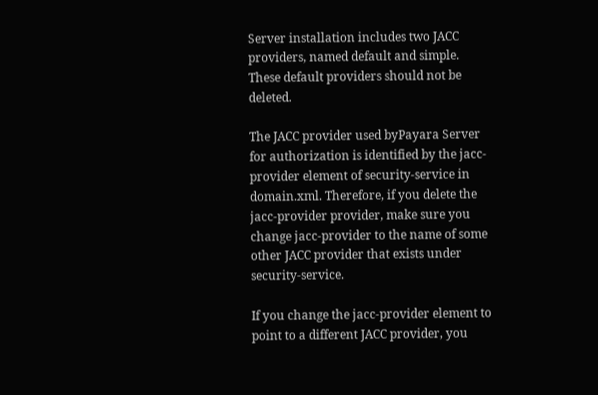Server installation includes two JACC providers, named default and simple. These default providers should not be deleted.

The JACC provider used byPayara Server for authorization is identified by the jacc-provider element of security-service in domain.xml. Therefore, if you delete the jacc-provider provider, make sure you change jacc-provider to the name of some other JACC provider that exists under security-service.

If you change the jacc-provider element to point to a different JACC provider, you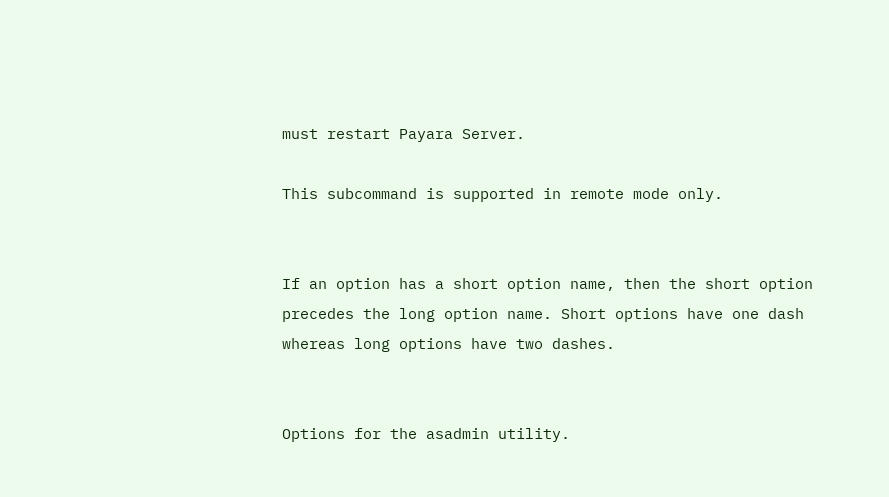must restart Payara Server.

This subcommand is supported in remote mode only.


If an option has a short option name, then the short option precedes the long option name. Short options have one dash whereas long options have two dashes.


Options for the asadmin utility.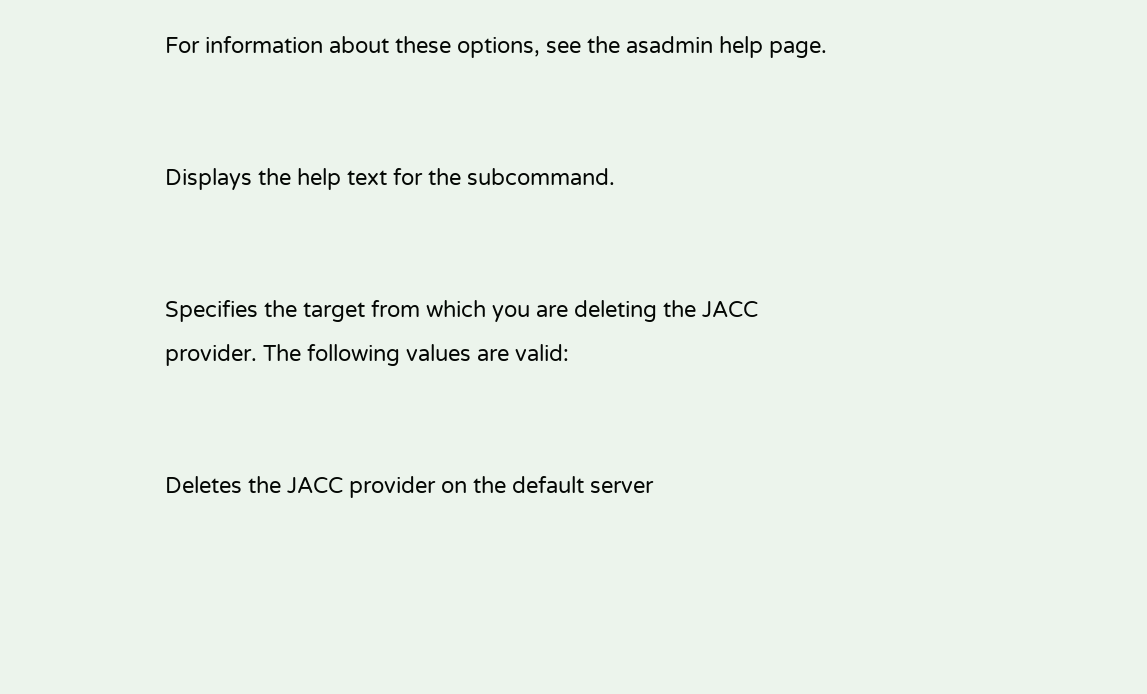For information about these options, see the asadmin help page.


Displays the help text for the subcommand.


Specifies the target from which you are deleting the JACC provider. The following values are valid:


Deletes the JACC provider on the default server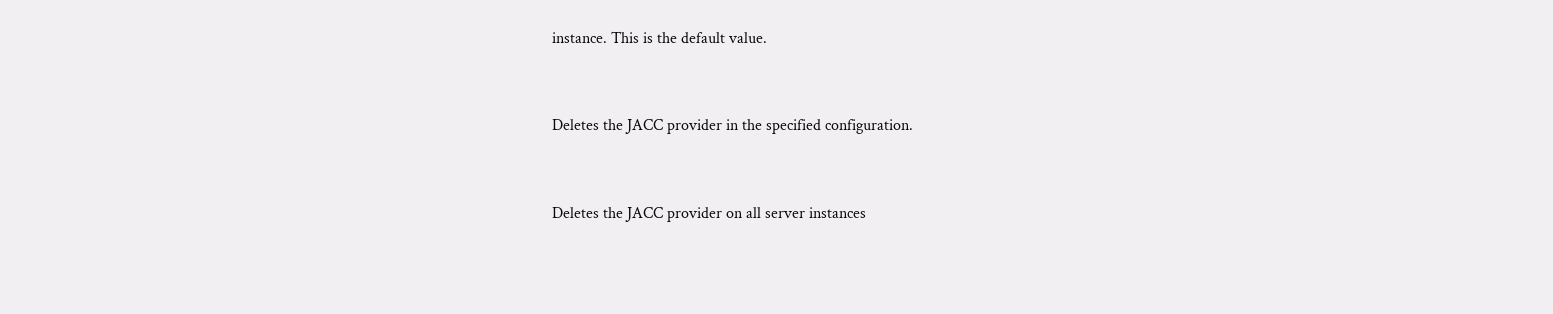instance. This is the default value.


Deletes the JACC provider in the specified configuration.


Deletes the JACC provider on all server instances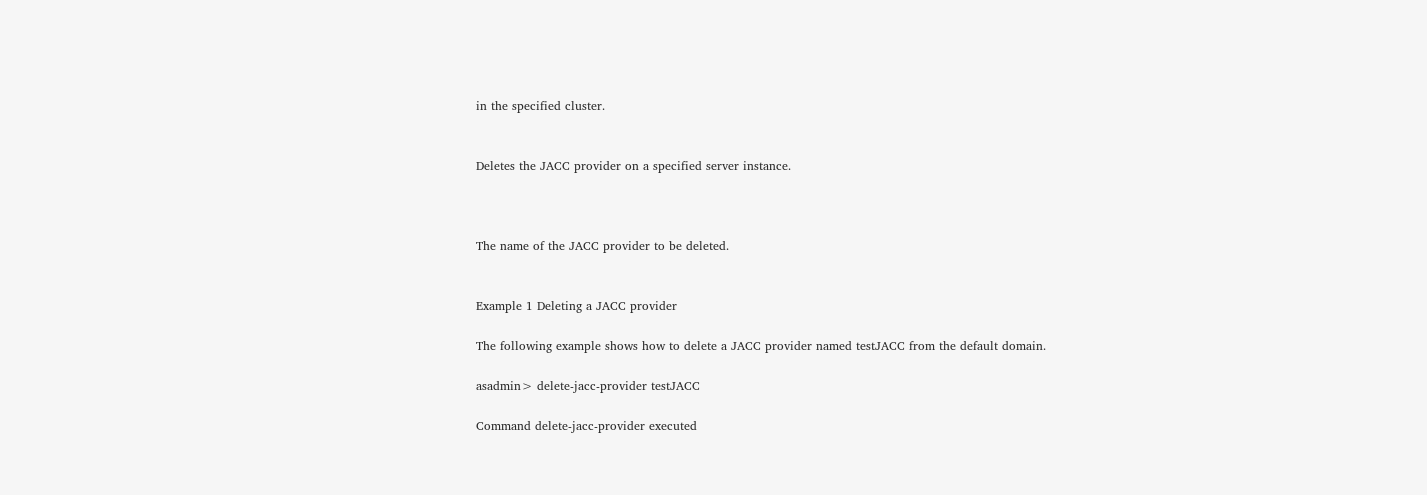in the specified cluster.


Deletes the JACC provider on a specified server instance.



The name of the JACC provider to be deleted.


Example 1 Deleting a JACC provider

The following example shows how to delete a JACC provider named testJACC from the default domain.

asadmin> delete-jacc-provider testJACC

Command delete-jacc-provider executed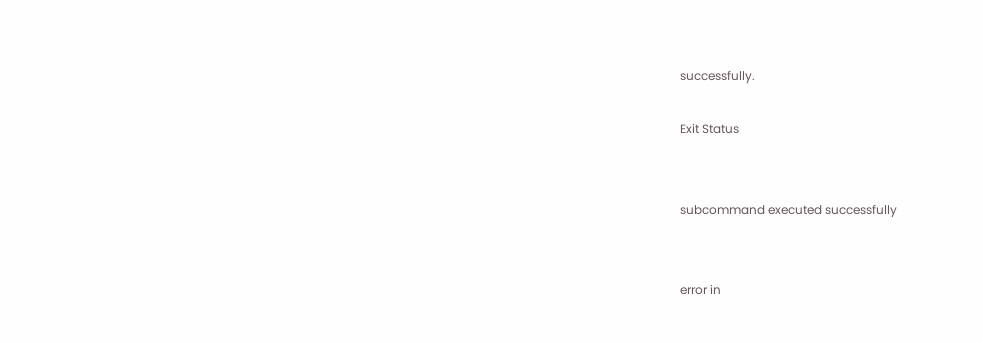successfully.

Exit Status


subcommand executed successfully


error in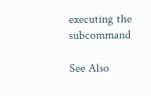executing the subcommand

See Also